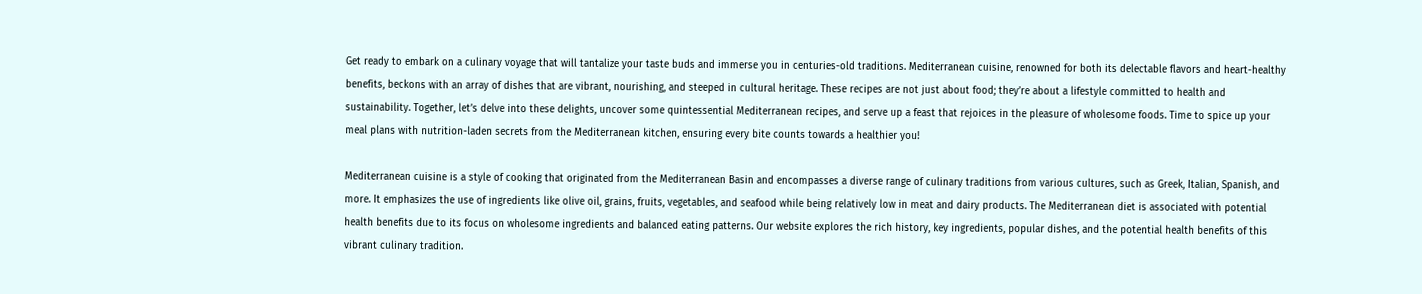Get ready to embark on a culinary voyage that will tantalize your taste buds and immerse you in centuries-old traditions. Mediterranean cuisine, renowned for both its delectable flavors and heart-healthy benefits, beckons with an array of dishes that are vibrant, nourishing, and steeped in cultural heritage. These recipes are not just about food; they’re about a lifestyle committed to health and sustainability. Together, let’s delve into these delights, uncover some quintessential Mediterranean recipes, and serve up a feast that rejoices in the pleasure of wholesome foods. Time to spice up your meal plans with nutrition-laden secrets from the Mediterranean kitchen, ensuring every bite counts towards a healthier you!

Mediterranean cuisine is a style of cooking that originated from the Mediterranean Basin and encompasses a diverse range of culinary traditions from various cultures, such as Greek, Italian, Spanish, and more. It emphasizes the use of ingredients like olive oil, grains, fruits, vegetables, and seafood while being relatively low in meat and dairy products. The Mediterranean diet is associated with potential health benefits due to its focus on wholesome ingredients and balanced eating patterns. Our website explores the rich history, key ingredients, popular dishes, and the potential health benefits of this vibrant culinary tradition.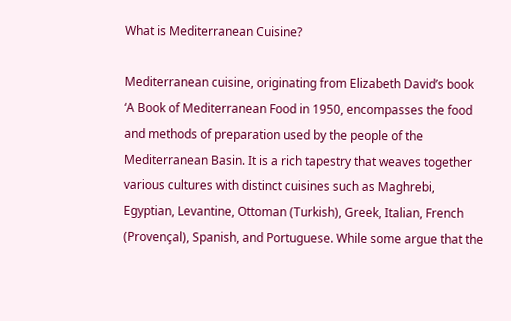What is Mediterranean Cuisine?

Mediterranean cuisine, originating from Elizabeth David’s book ‘A Book of Mediterranean Food in 1950, encompasses the food and methods of preparation used by the people of the Mediterranean Basin. It is a rich tapestry that weaves together various cultures with distinct cuisines such as Maghrebi, Egyptian, Levantine, Ottoman (Turkish), Greek, Italian, French (Provençal), Spanish, and Portuguese. While some argue that the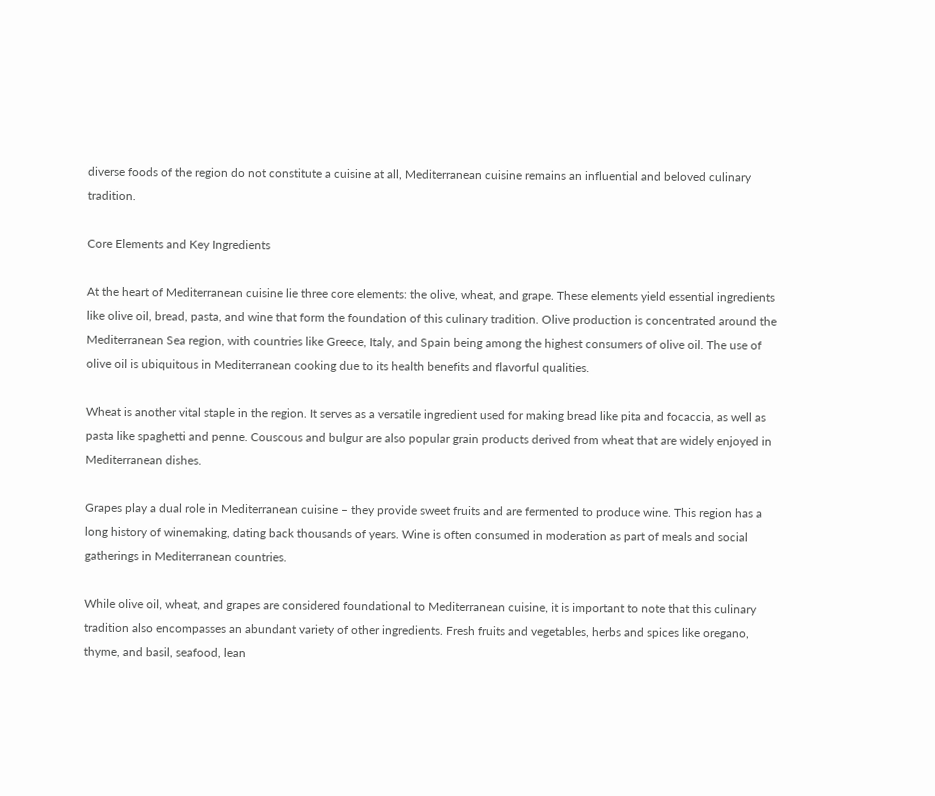diverse foods of the region do not constitute a cuisine at all, Mediterranean cuisine remains an influential and beloved culinary tradition.

Core Elements and Key Ingredients

At the heart of Mediterranean cuisine lie three core elements: the olive, wheat, and grape. These elements yield essential ingredients like olive oil, bread, pasta, and wine that form the foundation of this culinary tradition. Olive production is concentrated around the Mediterranean Sea region, with countries like Greece, Italy, and Spain being among the highest consumers of olive oil. The use of olive oil is ubiquitous in Mediterranean cooking due to its health benefits and flavorful qualities.

Wheat is another vital staple in the region. It serves as a versatile ingredient used for making bread like pita and focaccia, as well as pasta like spaghetti and penne. Couscous and bulgur are also popular grain products derived from wheat that are widely enjoyed in Mediterranean dishes.

Grapes play a dual role in Mediterranean cuisine – they provide sweet fruits and are fermented to produce wine. This region has a long history of winemaking, dating back thousands of years. Wine is often consumed in moderation as part of meals and social gatherings in Mediterranean countries.

While olive oil, wheat, and grapes are considered foundational to Mediterranean cuisine, it is important to note that this culinary tradition also encompasses an abundant variety of other ingredients. Fresh fruits and vegetables, herbs and spices like oregano, thyme, and basil, seafood, lean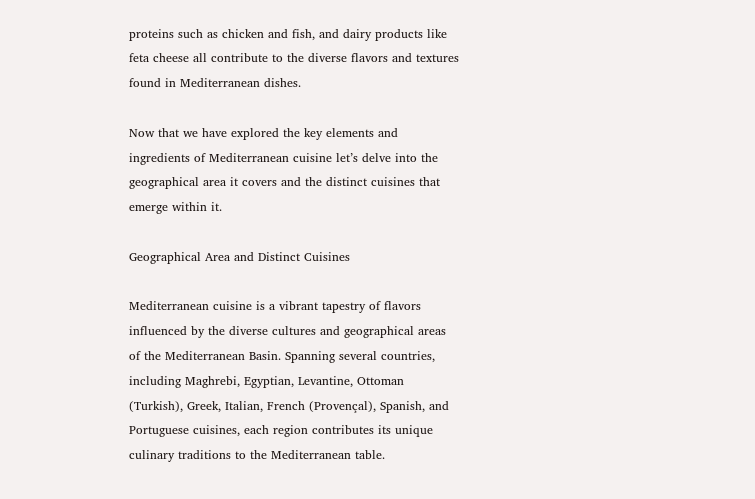proteins such as chicken and fish, and dairy products like feta cheese all contribute to the diverse flavors and textures found in Mediterranean dishes.

Now that we have explored the key elements and ingredients of Mediterranean cuisine let’s delve into the geographical area it covers and the distinct cuisines that emerge within it.

Geographical Area and Distinct Cuisines

Mediterranean cuisine is a vibrant tapestry of flavors influenced by the diverse cultures and geographical areas of the Mediterranean Basin. Spanning several countries, including Maghrebi, Egyptian, Levantine, Ottoman (Turkish), Greek, Italian, French (Provençal), Spanish, and Portuguese cuisines, each region contributes its unique culinary traditions to the Mediterranean table.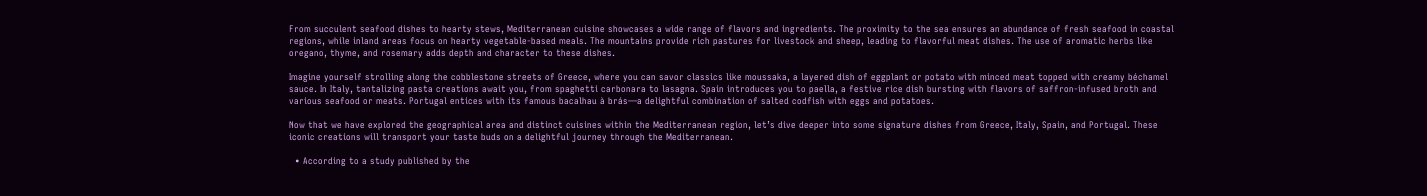From succulent seafood dishes to hearty stews, Mediterranean cuisine showcases a wide range of flavors and ingredients. The proximity to the sea ensures an abundance of fresh seafood in coastal regions, while inland areas focus on hearty vegetable-based meals. The mountains provide rich pastures for livestock and sheep, leading to flavorful meat dishes. The use of aromatic herbs like oregano, thyme, and rosemary adds depth and character to these dishes.

Imagine yourself strolling along the cobblestone streets of Greece, where you can savor classics like moussaka, a layered dish of eggplant or potato with minced meat topped with creamy béchamel sauce. In Italy, tantalizing pasta creations await you, from spaghetti carbonara to lasagna. Spain introduces you to paella, a festive rice dish bursting with flavors of saffron-infused broth and various seafood or meats. Portugal entices with its famous bacalhau à brás—a delightful combination of salted codfish with eggs and potatoes.

Now that we have explored the geographical area and distinct cuisines within the Mediterranean region, let’s dive deeper into some signature dishes from Greece, Italy, Spain, and Portugal. These iconic creations will transport your taste buds on a delightful journey through the Mediterranean.

  • According to a study published by the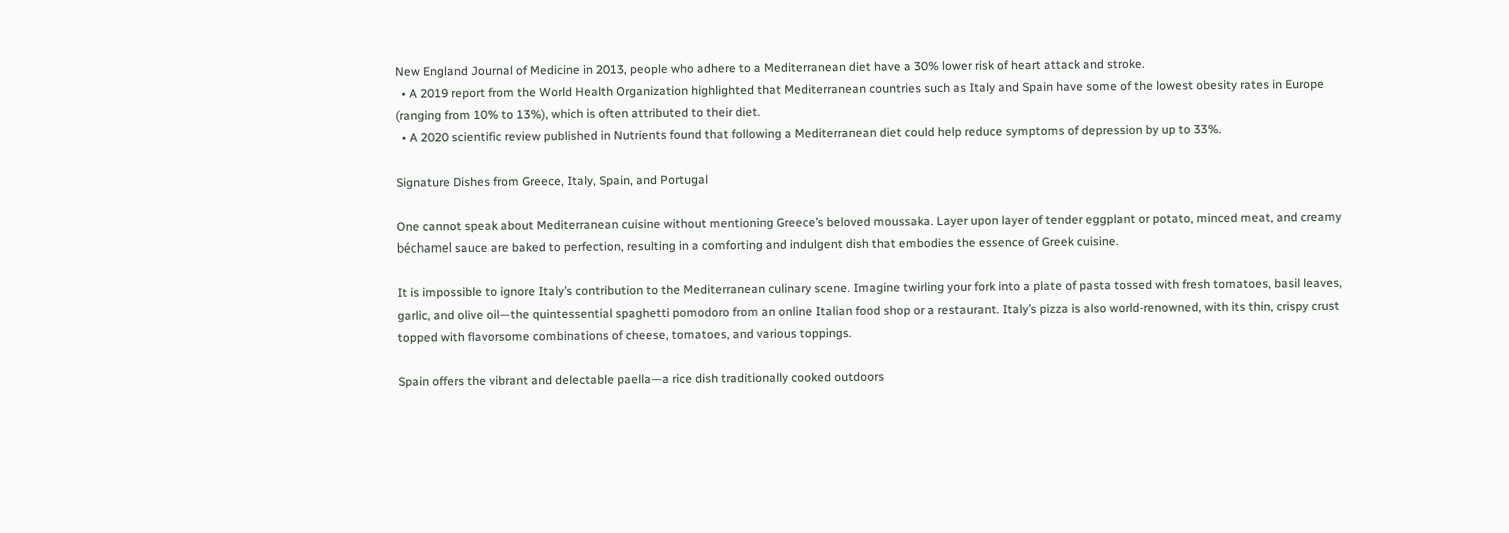New England Journal of Medicine in 2013, people who adhere to a Mediterranean diet have a 30% lower risk of heart attack and stroke.
  • A 2019 report from the World Health Organization highlighted that Mediterranean countries such as Italy and Spain have some of the lowest obesity rates in Europe (ranging from 10% to 13%), which is often attributed to their diet.
  • A 2020 scientific review published in Nutrients found that following a Mediterranean diet could help reduce symptoms of depression by up to 33%.

Signature Dishes from Greece, Italy, Spain, and Portugal

One cannot speak about Mediterranean cuisine without mentioning Greece’s beloved moussaka. Layer upon layer of tender eggplant or potato, minced meat, and creamy béchamel sauce are baked to perfection, resulting in a comforting and indulgent dish that embodies the essence of Greek cuisine.

It is impossible to ignore Italy’s contribution to the Mediterranean culinary scene. Imagine twirling your fork into a plate of pasta tossed with fresh tomatoes, basil leaves, garlic, and olive oil—the quintessential spaghetti pomodoro from an online Italian food shop or a restaurant. Italy’s pizza is also world-renowned, with its thin, crispy crust topped with flavorsome combinations of cheese, tomatoes, and various toppings.

Spain offers the vibrant and delectable paella—a rice dish traditionally cooked outdoors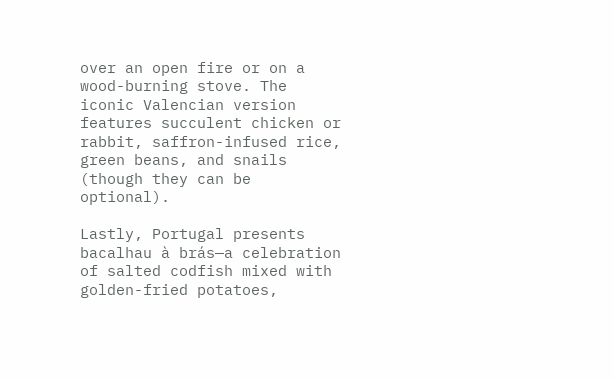over an open fire or on a wood-burning stove. The iconic Valencian version features succulent chicken or rabbit, saffron-infused rice, green beans, and snails (though they can be optional).

Lastly, Portugal presents bacalhau à brás—a celebration of salted codfish mixed with golden-fried potatoes,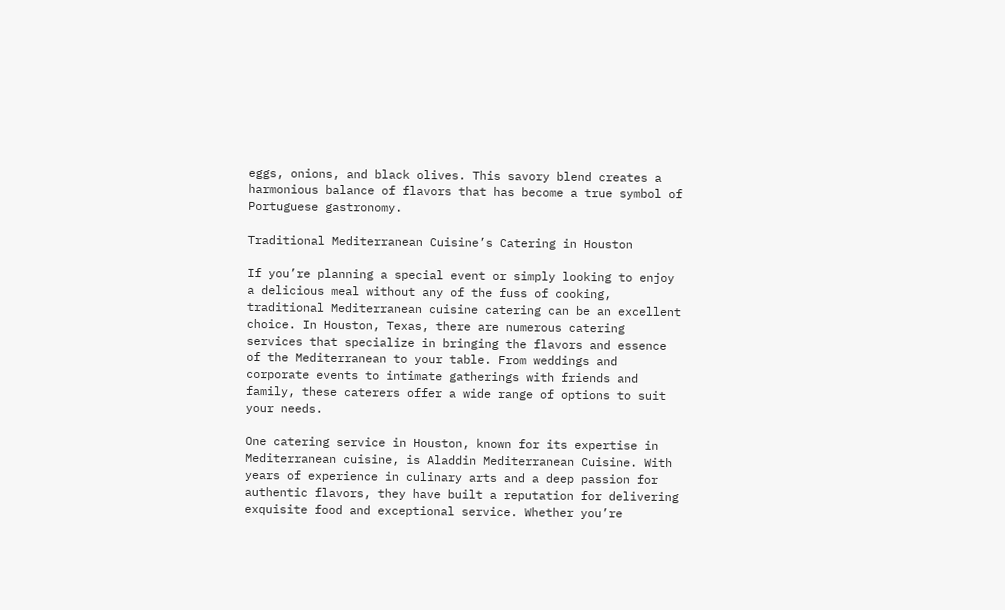eggs, onions, and black olives. This savory blend creates a harmonious balance of flavors that has become a true symbol of Portuguese gastronomy.

Traditional Mediterranean Cuisine’s Catering in Houston

If you’re planning a special event or simply looking to enjoy a delicious meal without any of the fuss of cooking, traditional Mediterranean cuisine catering can be an excellent choice. In Houston, Texas, there are numerous catering services that specialize in bringing the flavors and essence of the Mediterranean to your table. From weddings and corporate events to intimate gatherings with friends and family, these caterers offer a wide range of options to suit your needs.

One catering service in Houston, known for its expertise in Mediterranean cuisine, is Aladdin Mediterranean Cuisine. With years of experience in culinary arts and a deep passion for authentic flavors, they have built a reputation for delivering exquisite food and exceptional service. Whether you’re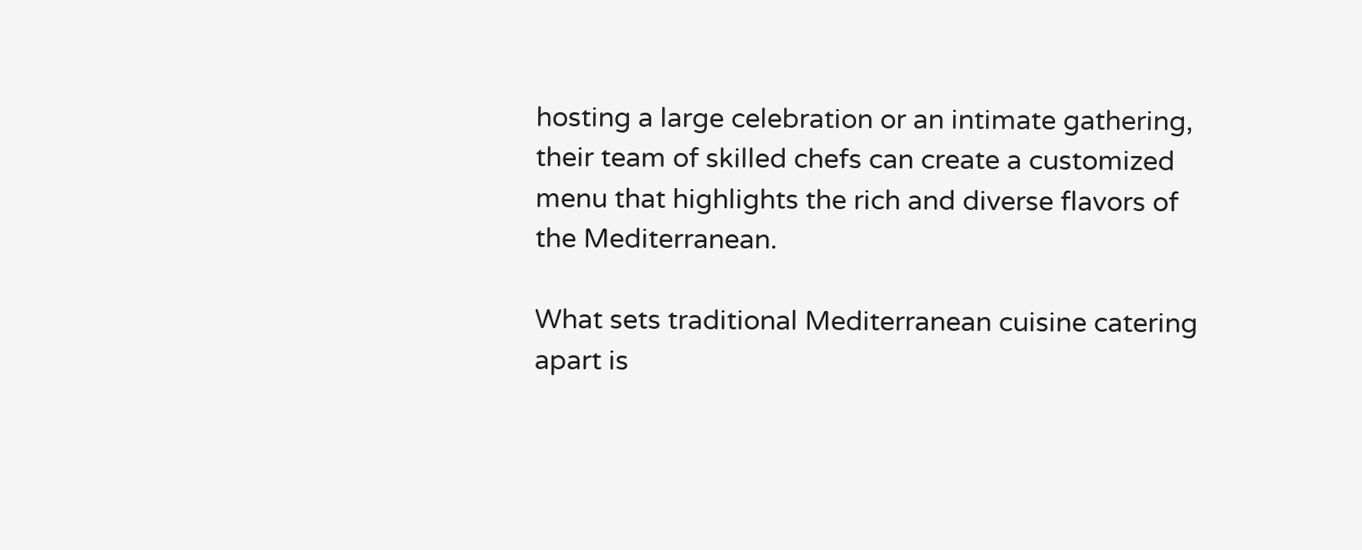hosting a large celebration or an intimate gathering, their team of skilled chefs can create a customized menu that highlights the rich and diverse flavors of the Mediterranean.

What sets traditional Mediterranean cuisine catering apart is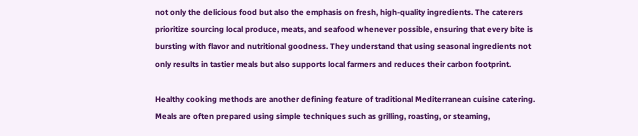not only the delicious food but also the emphasis on fresh, high-quality ingredients. The caterers prioritize sourcing local produce, meats, and seafood whenever possible, ensuring that every bite is bursting with flavor and nutritional goodness. They understand that using seasonal ingredients not only results in tastier meals but also supports local farmers and reduces their carbon footprint.

Healthy cooking methods are another defining feature of traditional Mediterranean cuisine catering. Meals are often prepared using simple techniques such as grilling, roasting, or steaming,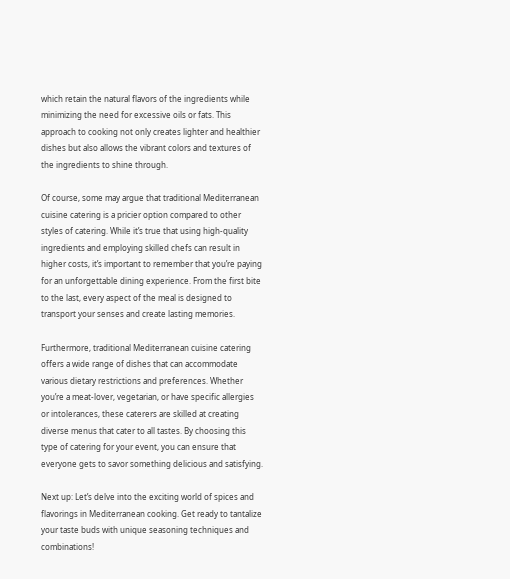which retain the natural flavors of the ingredients while minimizing the need for excessive oils or fats. This approach to cooking not only creates lighter and healthier dishes but also allows the vibrant colors and textures of the ingredients to shine through.

Of course, some may argue that traditional Mediterranean cuisine catering is a pricier option compared to other styles of catering. While it’s true that using high-quality ingredients and employing skilled chefs can result in higher costs, it’s important to remember that you’re paying for an unforgettable dining experience. From the first bite to the last, every aspect of the meal is designed to transport your senses and create lasting memories.

Furthermore, traditional Mediterranean cuisine catering offers a wide range of dishes that can accommodate various dietary restrictions and preferences. Whether you’re a meat-lover, vegetarian, or have specific allergies or intolerances, these caterers are skilled at creating diverse menus that cater to all tastes. By choosing this type of catering for your event, you can ensure that everyone gets to savor something delicious and satisfying.

Next up: Let’s delve into the exciting world of spices and flavorings in Mediterranean cooking. Get ready to tantalize your taste buds with unique seasoning techniques and combinations!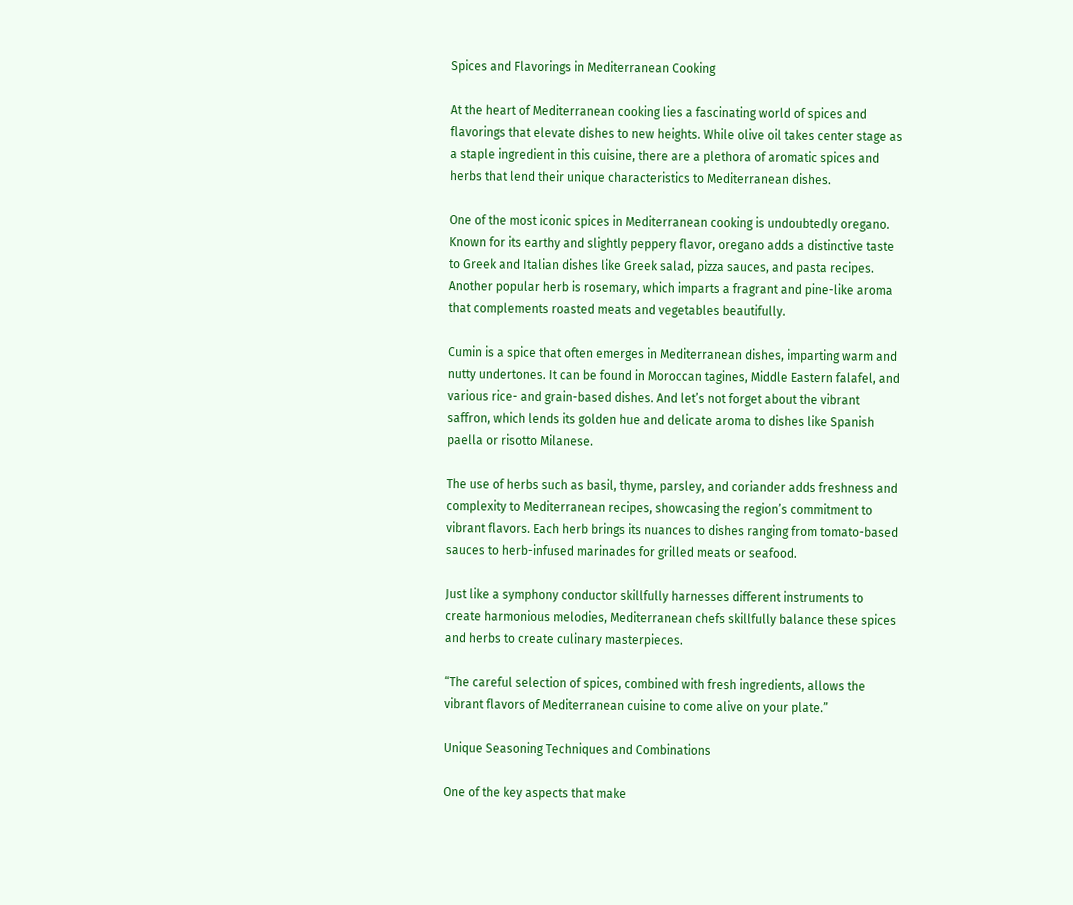Spices and Flavorings in Mediterranean Cooking

At the heart of Mediterranean cooking lies a fascinating world of spices and flavorings that elevate dishes to new heights. While olive oil takes center stage as a staple ingredient in this cuisine, there are a plethora of aromatic spices and herbs that lend their unique characteristics to Mediterranean dishes.

One of the most iconic spices in Mediterranean cooking is undoubtedly oregano. Known for its earthy and slightly peppery flavor, oregano adds a distinctive taste to Greek and Italian dishes like Greek salad, pizza sauces, and pasta recipes. Another popular herb is rosemary, which imparts a fragrant and pine-like aroma that complements roasted meats and vegetables beautifully.

Cumin is a spice that often emerges in Mediterranean dishes, imparting warm and nutty undertones. It can be found in Moroccan tagines, Middle Eastern falafel, and various rice- and grain-based dishes. And let’s not forget about the vibrant saffron, which lends its golden hue and delicate aroma to dishes like Spanish paella or risotto Milanese.

The use of herbs such as basil, thyme, parsley, and coriander adds freshness and complexity to Mediterranean recipes, showcasing the region’s commitment to vibrant flavors. Each herb brings its nuances to dishes ranging from tomato-based sauces to herb-infused marinades for grilled meats or seafood.

Just like a symphony conductor skillfully harnesses different instruments to create harmonious melodies, Mediterranean chefs skillfully balance these spices and herbs to create culinary masterpieces.

“The careful selection of spices, combined with fresh ingredients, allows the vibrant flavors of Mediterranean cuisine to come alive on your plate.”

Unique Seasoning Techniques and Combinations

One of the key aspects that make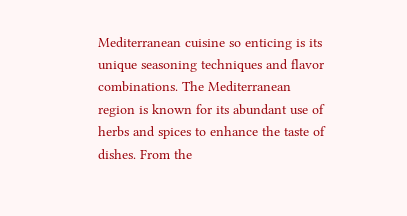Mediterranean cuisine so enticing is its unique seasoning techniques and flavor combinations. The Mediterranean region is known for its abundant use of herbs and spices to enhance the taste of dishes. From the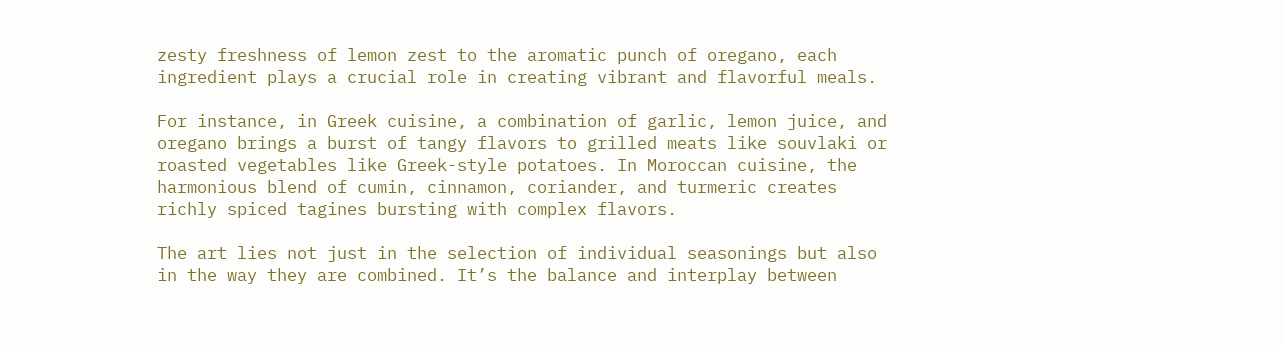zesty freshness of lemon zest to the aromatic punch of oregano, each ingredient plays a crucial role in creating vibrant and flavorful meals.

For instance, in Greek cuisine, a combination of garlic, lemon juice, and oregano brings a burst of tangy flavors to grilled meats like souvlaki or roasted vegetables like Greek-style potatoes. In Moroccan cuisine, the harmonious blend of cumin, cinnamon, coriander, and turmeric creates richly spiced tagines bursting with complex flavors.

The art lies not just in the selection of individual seasonings but also in the way they are combined. It’s the balance and interplay between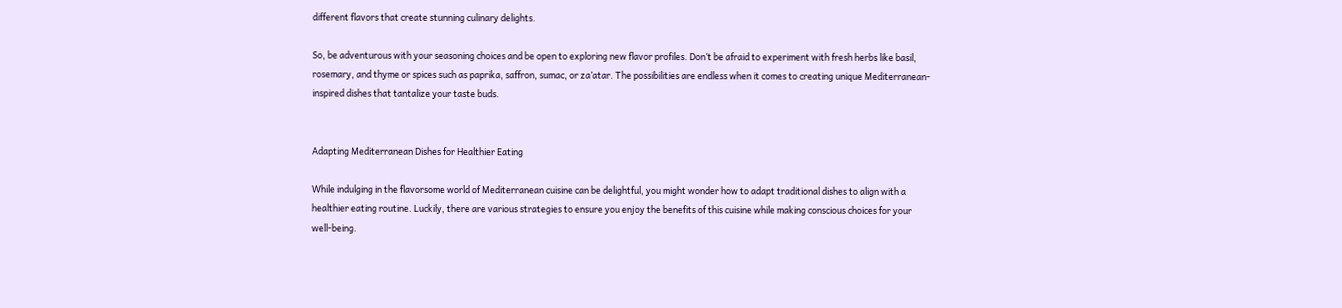different flavors that create stunning culinary delights.

So, be adventurous with your seasoning choices and be open to exploring new flavor profiles. Don’t be afraid to experiment with fresh herbs like basil, rosemary, and thyme or spices such as paprika, saffron, sumac, or za’atar. The possibilities are endless when it comes to creating unique Mediterranean-inspired dishes that tantalize your taste buds.


Adapting Mediterranean Dishes for Healthier Eating

While indulging in the flavorsome world of Mediterranean cuisine can be delightful, you might wonder how to adapt traditional dishes to align with a healthier eating routine. Luckily, there are various strategies to ensure you enjoy the benefits of this cuisine while making conscious choices for your well-being.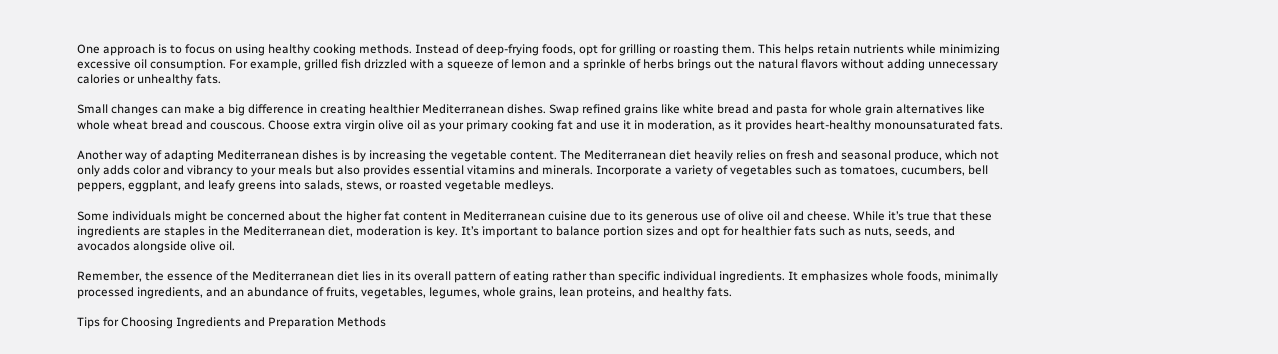One approach is to focus on using healthy cooking methods. Instead of deep-frying foods, opt for grilling or roasting them. This helps retain nutrients while minimizing excessive oil consumption. For example, grilled fish drizzled with a squeeze of lemon and a sprinkle of herbs brings out the natural flavors without adding unnecessary calories or unhealthy fats.

Small changes can make a big difference in creating healthier Mediterranean dishes. Swap refined grains like white bread and pasta for whole grain alternatives like whole wheat bread and couscous. Choose extra virgin olive oil as your primary cooking fat and use it in moderation, as it provides heart-healthy monounsaturated fats.

Another way of adapting Mediterranean dishes is by increasing the vegetable content. The Mediterranean diet heavily relies on fresh and seasonal produce, which not only adds color and vibrancy to your meals but also provides essential vitamins and minerals. Incorporate a variety of vegetables such as tomatoes, cucumbers, bell peppers, eggplant, and leafy greens into salads, stews, or roasted vegetable medleys.

Some individuals might be concerned about the higher fat content in Mediterranean cuisine due to its generous use of olive oil and cheese. While it’s true that these ingredients are staples in the Mediterranean diet, moderation is key. It’s important to balance portion sizes and opt for healthier fats such as nuts, seeds, and avocados alongside olive oil.

Remember, the essence of the Mediterranean diet lies in its overall pattern of eating rather than specific individual ingredients. It emphasizes whole foods, minimally processed ingredients, and an abundance of fruits, vegetables, legumes, whole grains, lean proteins, and healthy fats.

Tips for Choosing Ingredients and Preparation Methods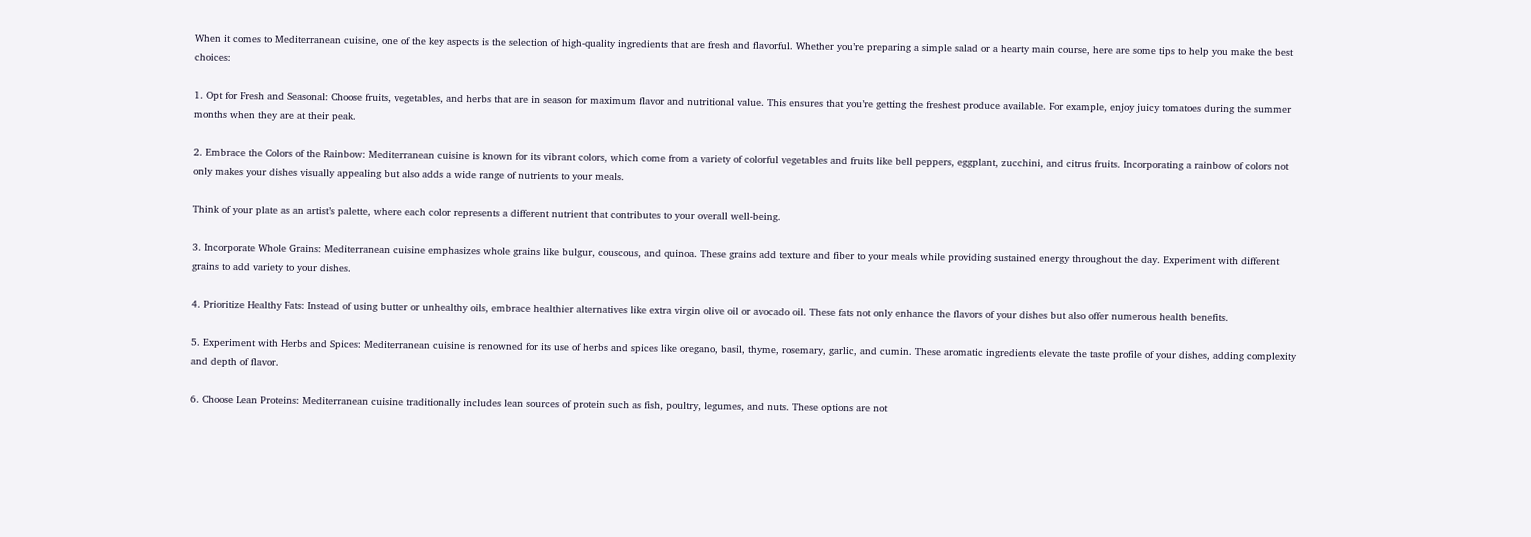When it comes to Mediterranean cuisine, one of the key aspects is the selection of high-quality ingredients that are fresh and flavorful. Whether you’re preparing a simple salad or a hearty main course, here are some tips to help you make the best choices:

1. Opt for Fresh and Seasonal: Choose fruits, vegetables, and herbs that are in season for maximum flavor and nutritional value. This ensures that you’re getting the freshest produce available. For example, enjoy juicy tomatoes during the summer months when they are at their peak.

2. Embrace the Colors of the Rainbow: Mediterranean cuisine is known for its vibrant colors, which come from a variety of colorful vegetables and fruits like bell peppers, eggplant, zucchini, and citrus fruits. Incorporating a rainbow of colors not only makes your dishes visually appealing but also adds a wide range of nutrients to your meals.

Think of your plate as an artist’s palette, where each color represents a different nutrient that contributes to your overall well-being.

3. Incorporate Whole Grains: Mediterranean cuisine emphasizes whole grains like bulgur, couscous, and quinoa. These grains add texture and fiber to your meals while providing sustained energy throughout the day. Experiment with different grains to add variety to your dishes.

4. Prioritize Healthy Fats: Instead of using butter or unhealthy oils, embrace healthier alternatives like extra virgin olive oil or avocado oil. These fats not only enhance the flavors of your dishes but also offer numerous health benefits.

5. Experiment with Herbs and Spices: Mediterranean cuisine is renowned for its use of herbs and spices like oregano, basil, thyme, rosemary, garlic, and cumin. These aromatic ingredients elevate the taste profile of your dishes, adding complexity and depth of flavor.

6. Choose Lean Proteins: Mediterranean cuisine traditionally includes lean sources of protein such as fish, poultry, legumes, and nuts. These options are not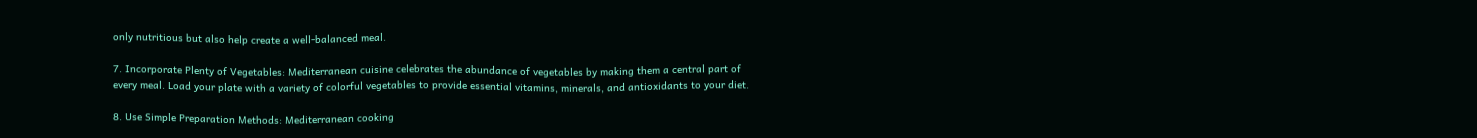only nutritious but also help create a well-balanced meal.

7. Incorporate Plenty of Vegetables: Mediterranean cuisine celebrates the abundance of vegetables by making them a central part of every meal. Load your plate with a variety of colorful vegetables to provide essential vitamins, minerals, and antioxidants to your diet.

8. Use Simple Preparation Methods: Mediterranean cooking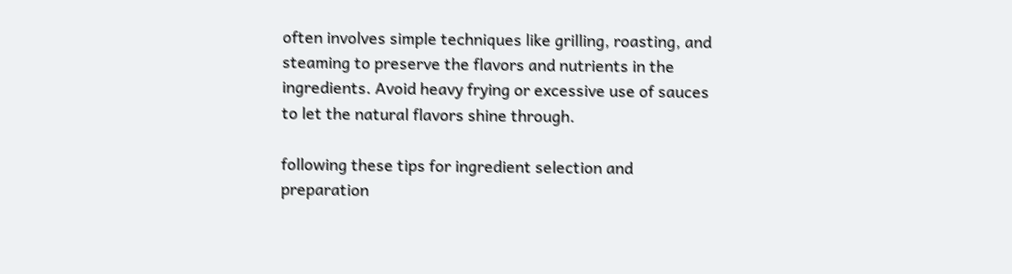often involves simple techniques like grilling, roasting, and steaming to preserve the flavors and nutrients in the ingredients. Avoid heavy frying or excessive use of sauces to let the natural flavors shine through.

following these tips for ingredient selection and preparation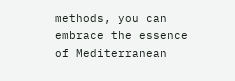methods, you can embrace the essence of Mediterranean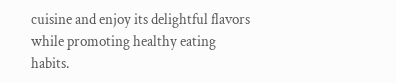cuisine and enjoy its delightful flavors while promoting healthy eating habits.